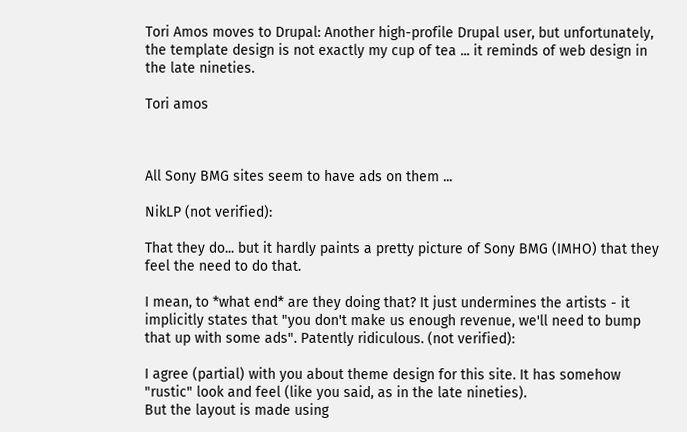Tori Amos moves to Drupal: Another high-profile Drupal user, but unfortunately, the template design is not exactly my cup of tea ... it reminds of web design in the late nineties.

Tori amos



All Sony BMG sites seem to have ads on them ...

NikLP (not verified):

That they do... but it hardly paints a pretty picture of Sony BMG (IMHO) that they feel the need to do that.

I mean, to *what end* are they doing that? It just undermines the artists - it implicitly states that "you don't make us enough revenue, we'll need to bump that up with some ads". Patently ridiculous. (not verified):

I agree (partial) with you about theme design for this site. It has somehow "rustic" look and feel (like you said, as in the late nineties).
But the layout is made using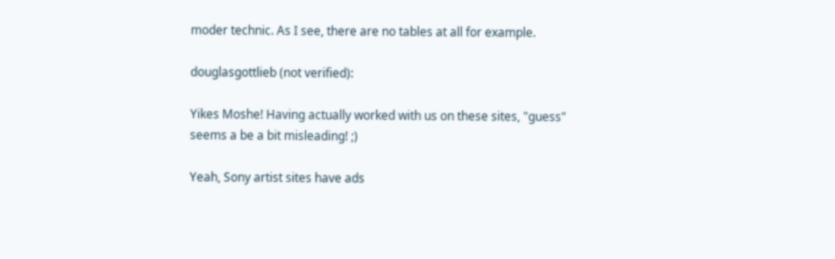moder technic. As I see, there are no tables at all for example.

douglasgottlieb (not verified):

Yikes Moshe! Having actually worked with us on these sites, "guess" seems a be a bit misleading! ;)

Yeah, Sony artist sites have ads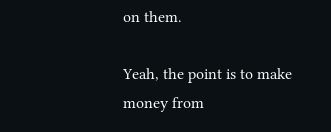on them.

Yeah, the point is to make money from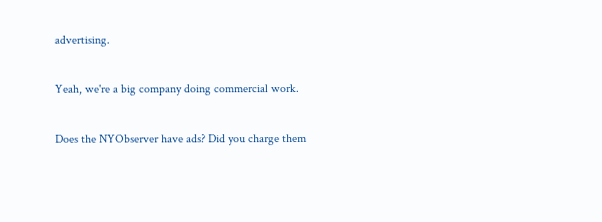advertising.

Yeah, we're a big company doing commercial work.

Does the NYObserver have ads? Did you charge them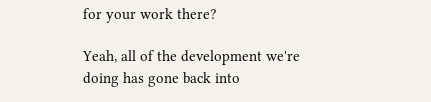for your work there?

Yeah, all of the development we're doing has gone back into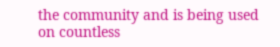the community and is being used on countless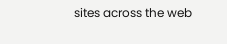sites across the web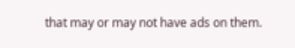that may or may not have ads on them.